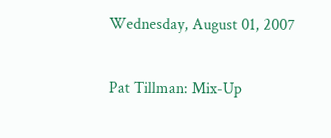Wednesday, August 01, 2007

Pat Tillman: Mix-Up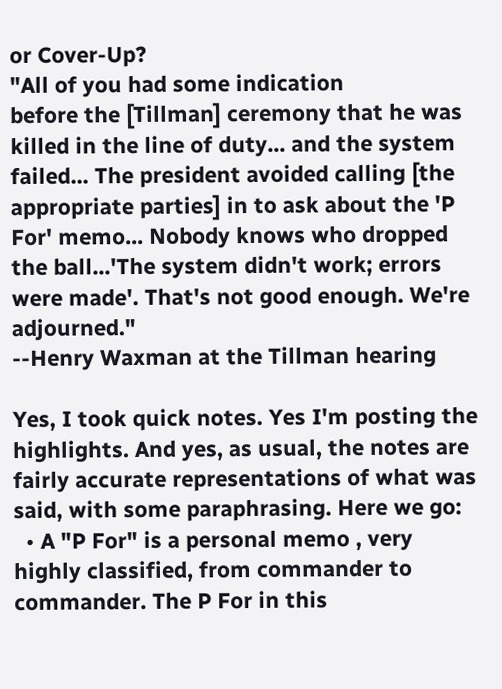or Cover-Up?
"All of you had some indication
before the [Tillman] ceremony that he was killed in the line of duty... and the system failed... The president avoided calling [the appropriate parties] in to ask about the 'P For' memo... Nobody knows who dropped the ball...'The system didn't work; errors were made'. That's not good enough. We're adjourned."
--Henry Waxman at the Tillman hearing

Yes, I took quick notes. Yes I'm posting the highlights. And yes, as usual, the notes are fairly accurate representations of what was said, with some paraphrasing. Here we go:
  • A "P For" is a personal memo , very highly classified, from commander to commander. The P For in this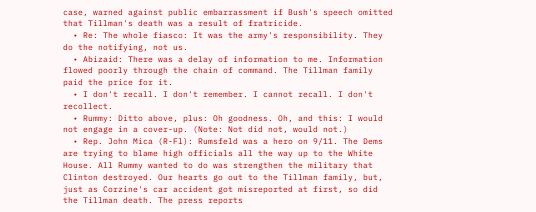case, warned against public embarrassment if Bush's speech omitted that Tillman's death was a result of fratricide.
  • Re: The whole fiasco: It was the army's responsibility. They do the notifying, not us.
  • Abizaid: There was a delay of information to me. Information flowed poorly through the chain of command. The Tillman family paid the price for it.
  • I don't recall. I don't remember. I cannot recall. I don't recollect.
  • Rummy: Ditto above, plus: Oh goodness. Oh, and this: I would not engage in a cover-up. (Note: Not did not, would not.)
  • Rep. John Mica (R-Fl): Rumsfeld was a hero on 9/11. The Dems are trying to blame high officials all the way up to the White House. All Rummy wanted to do was strengthen the military that Clinton destroyed. Our hearts go out to the Tillman family, but, just as Corzine's car accident got misreported at first, so did the Tillman death. The press reports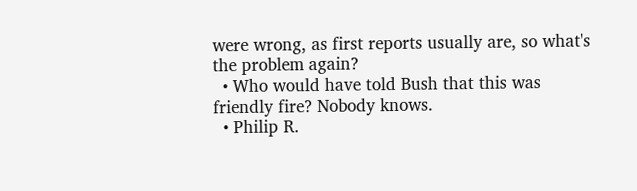were wrong, as first reports usually are, so what's the problem again?
  • Who would have told Bush that this was friendly fire? Nobody knows.
  • Philip R.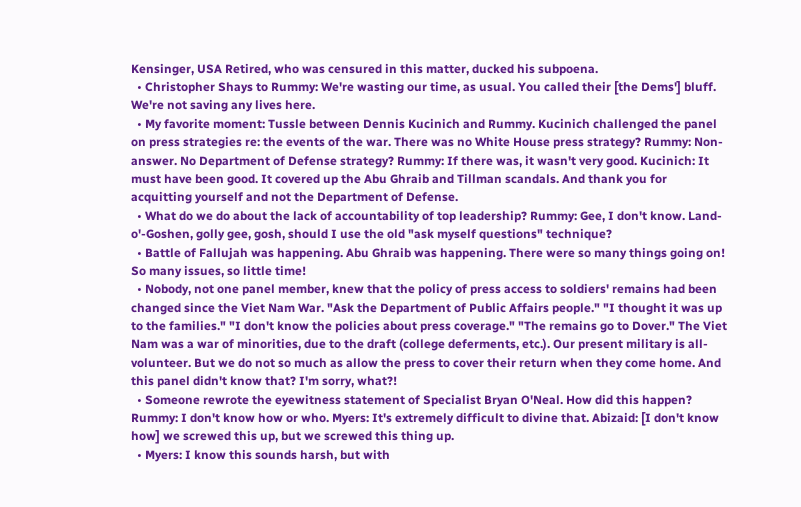Kensinger, USA Retired, who was censured in this matter, ducked his subpoena.
  • Christopher Shays to Rummy: We're wasting our time, as usual. You called their [the Dems'] bluff. We're not saving any lives here.
  • My favorite moment: Tussle between Dennis Kucinich and Rummy. Kucinich challenged the panel on press strategies re: the events of the war. There was no White House press strategy? Rummy: Non-answer. No Department of Defense strategy? Rummy: If there was, it wasn't very good. Kucinich: It must have been good. It covered up the Abu Ghraib and Tillman scandals. And thank you for acquitting yourself and not the Department of Defense.
  • What do we do about the lack of accountability of top leadership? Rummy: Gee, I don't know. Land-o'-Goshen, golly gee, gosh, should I use the old "ask myself questions" technique?
  • Battle of Fallujah was happening. Abu Ghraib was happening. There were so many things going on! So many issues, so little time!
  • Nobody, not one panel member, knew that the policy of press access to soldiers' remains had been changed since the Viet Nam War. "Ask the Department of Public Affairs people." "I thought it was up to the families." "I don't know the policies about press coverage." "The remains go to Dover." The Viet Nam was a war of minorities, due to the draft (college deferments, etc.). Our present military is all-volunteer. But we do not so much as allow the press to cover their return when they come home. And this panel didn't know that? I'm sorry, what?!
  • Someone rewrote the eyewitness statement of Specialist Bryan O'Neal. How did this happen? Rummy: I don't know how or who. Myers: It's extremely difficult to divine that. Abizaid: [I don't know how] we screwed this up, but we screwed this thing up.
  • Myers: I know this sounds harsh, but with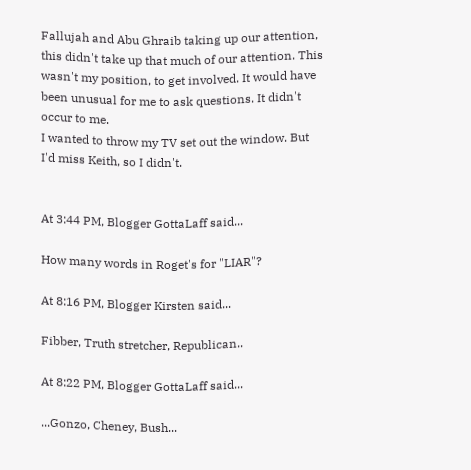Fallujah and Abu Ghraib taking up our attention, this didn't take up that much of our attention. This wasn't my position, to get involved. It would have been unusual for me to ask questions. It didn't occur to me.
I wanted to throw my TV set out the window. But I'd miss Keith, so I didn't.


At 3:44 PM, Blogger GottaLaff said...

How many words in Roget's for "LIAR"?

At 8:16 PM, Blogger Kirsten said...

Fibber, Truth stretcher, Republican..

At 8:22 PM, Blogger GottaLaff said...

...Gonzo, Cheney, Bush...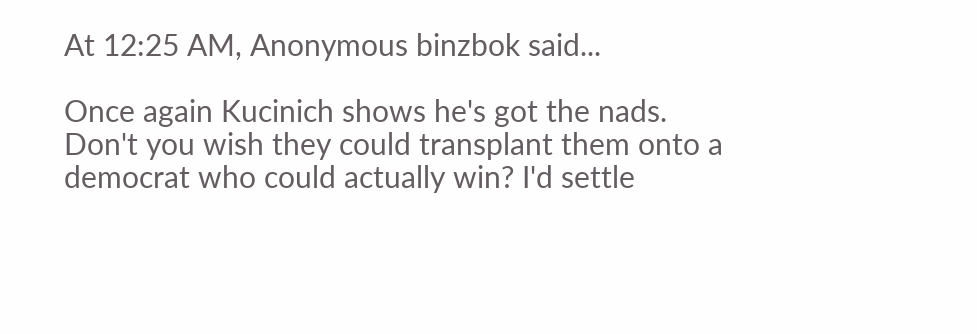At 12:25 AM, Anonymous binzbok said...

Once again Kucinich shows he's got the nads. Don't you wish they could transplant them onto a democrat who could actually win? I'd settle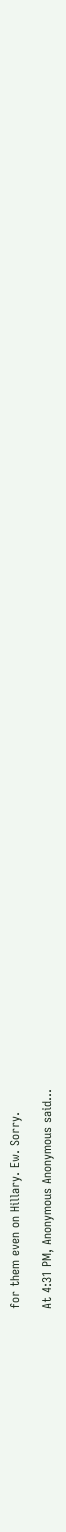for them even on Hillary. Ew. Sorry.

At 4:31 PM, Anonymous Anonymous said...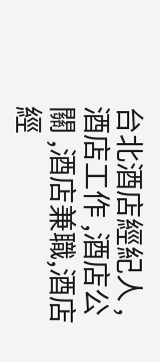台北酒店經紀人 ,酒店工作 ,酒店公關 ,酒店兼職,酒店經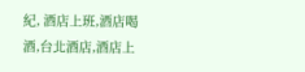紀, 酒店上班,酒店喝酒,台北酒店,酒店上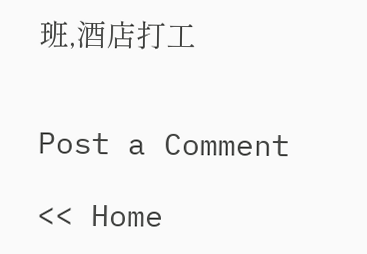班,酒店打工


Post a Comment

<< Home